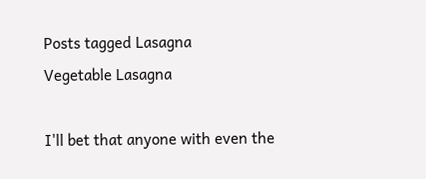Posts tagged Lasagna
Vegetable Lasagna

I'll bet that anyone with even the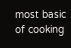most basic of cooking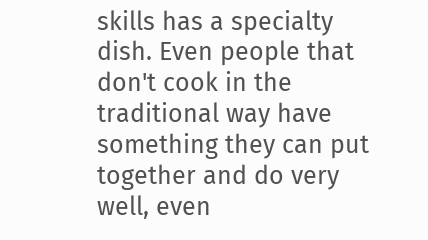skills has a specialty dish. Even people that don't cook in the traditional way have something they can put together and do very well, even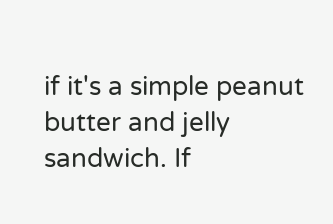if it's a simple peanut butter and jelly sandwich. If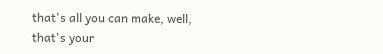that's all you can make, well, that's your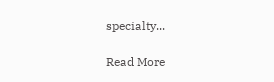specialty...

Read More